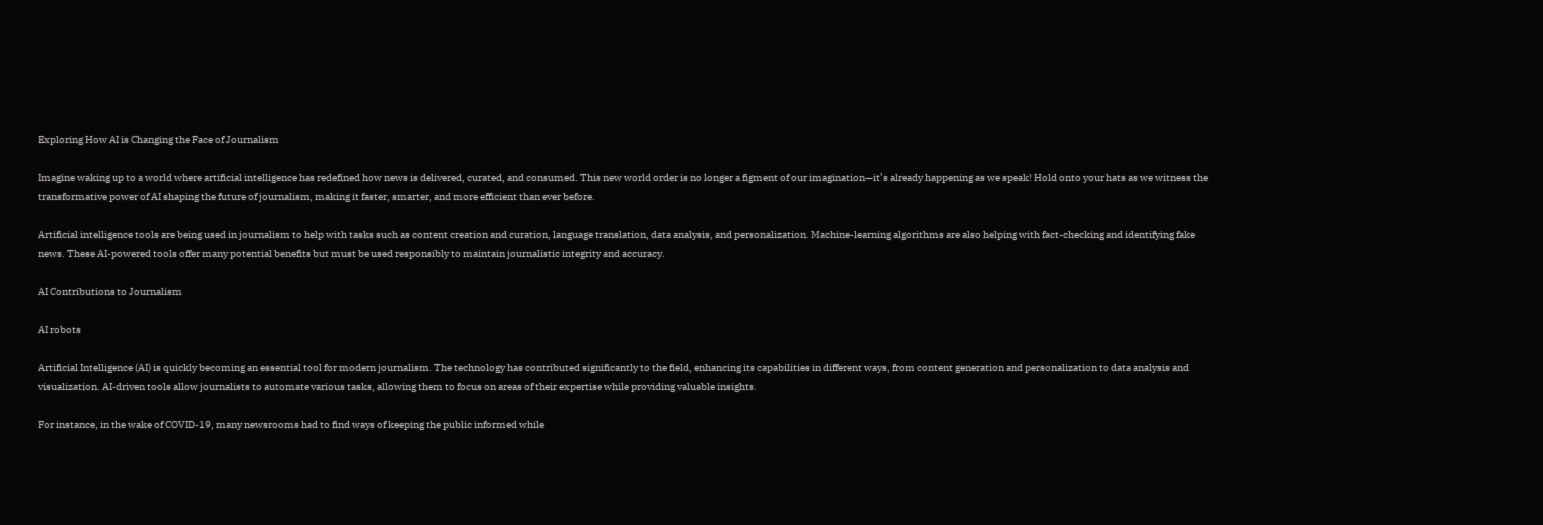Exploring How AI is Changing the Face of Journalism

Imagine waking up to a world where artificial intelligence has redefined how news is delivered, curated, and consumed. This new world order is no longer a figment of our imagination—it’s already happening as we speak! Hold onto your hats as we witness the transformative power of AI shaping the future of journalism, making it faster, smarter, and more efficient than ever before.

Artificial intelligence tools are being used in journalism to help with tasks such as content creation and curation, language translation, data analysis, and personalization. Machine-learning algorithms are also helping with fact-checking and identifying fake news. These AI-powered tools offer many potential benefits but must be used responsibly to maintain journalistic integrity and accuracy.

AI Contributions to Journalism

AI robots

Artificial Intelligence (AI) is quickly becoming an essential tool for modern journalism. The technology has contributed significantly to the field, enhancing its capabilities in different ways, from content generation and personalization to data analysis and visualization. AI-driven tools allow journalists to automate various tasks, allowing them to focus on areas of their expertise while providing valuable insights.

For instance, in the wake of COVID-19, many newsrooms had to find ways of keeping the public informed while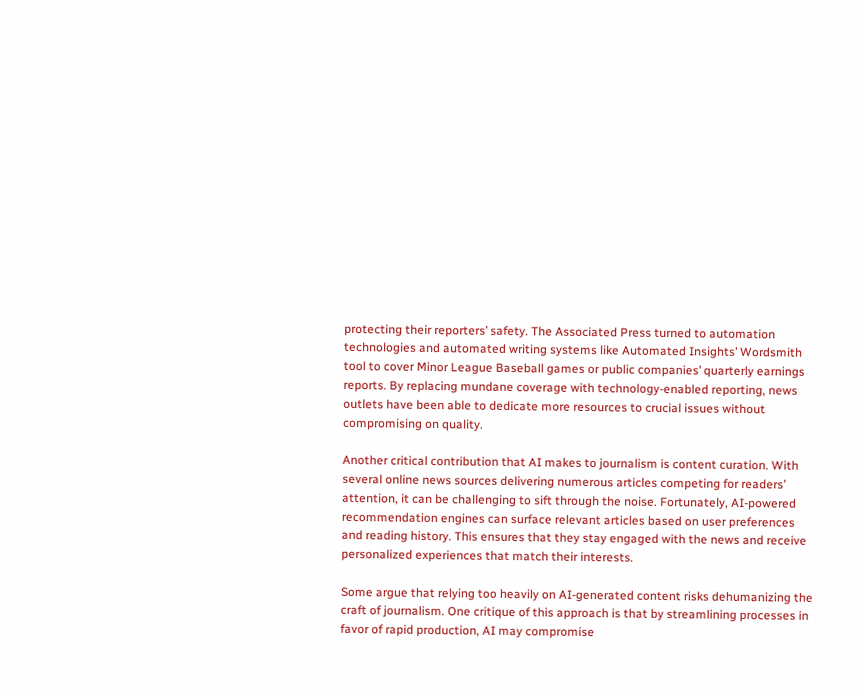protecting their reporters’ safety. The Associated Press turned to automation technologies and automated writing systems like Automated Insights’ Wordsmith tool to cover Minor League Baseball games or public companies’ quarterly earnings reports. By replacing mundane coverage with technology-enabled reporting, news outlets have been able to dedicate more resources to crucial issues without compromising on quality.

Another critical contribution that AI makes to journalism is content curation. With several online news sources delivering numerous articles competing for readers’ attention, it can be challenging to sift through the noise. Fortunately, AI-powered recommendation engines can surface relevant articles based on user preferences and reading history. This ensures that they stay engaged with the news and receive personalized experiences that match their interests.

Some argue that relying too heavily on AI-generated content risks dehumanizing the craft of journalism. One critique of this approach is that by streamlining processes in favor of rapid production, AI may compromise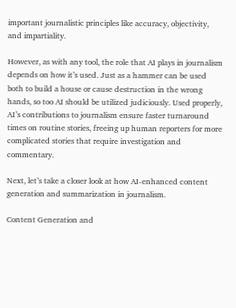important journalistic principles like accuracy, objectivity, and impartiality.

However, as with any tool, the role that AI plays in journalism depends on how it’s used. Just as a hammer can be used both to build a house or cause destruction in the wrong hands, so too AI should be utilized judiciously. Used properly, AI’s contributions to journalism ensure faster turnaround times on routine stories, freeing up human reporters for more complicated stories that require investigation and commentary.

Next, let’s take a closer look at how AI-enhanced content generation and summarization in journalism.

Content Generation and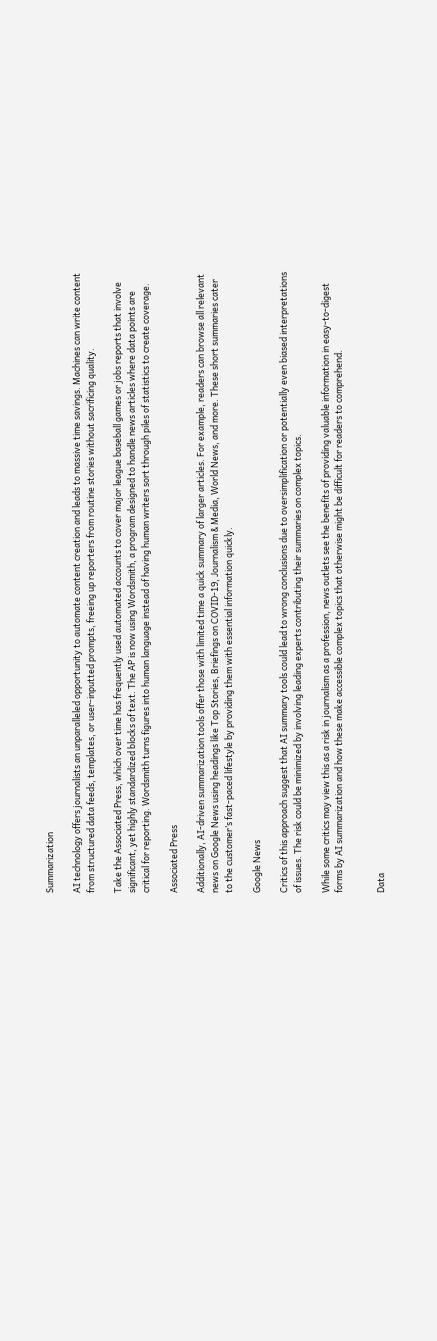Summarization

AI technology offers journalists an unparalleled opportunity to automate content creation and leads to massive time savings. Machines can write content from structured data feeds, templates, or user-inputted prompts, freeing up reporters from routine stories without sacrificing quality.

Take the Associated Press, which over time has frequently used automated accounts to cover major league baseball games or jobs reports that involve significant, yet highly standardized blocks of text. The AP is now using Wordsmith, a program designed to handle news articles where data points are critical for reporting. Wordsmith turns figures into human language instead of having human writers sort through piles of statistics to create coverage.

Associated Press

Additionally, AI-driven summarization tools offer those with limited time a quick summary of larger articles. For example, readers can browse all relevant news on Google News using headings like Top Stories, Briefings on COVID-19, Journalism & Media, World News, and more. These short summaries cater to the customer’s fast-paced lifestyle by providing them with essential information quickly.

Google News

Critics of this approach suggest that AI summary tools could lead to wrong conclusions due to oversimplification or potentially even biased interpretations of issues. The risk could be minimized by involving leading experts contributing their summaries on complex topics.

While some critics may view this as a risk in journalism as a profession, news outlets see the benefits of providing valuable information in easy-to-digest forms by AI summarization and how these make accessible complex topics that otherwise might be difficult for readers to comprehend.


Data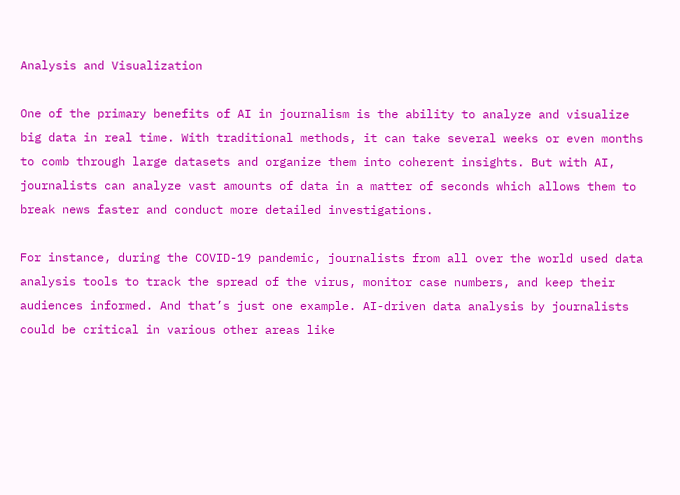Analysis and Visualization

One of the primary benefits of AI in journalism is the ability to analyze and visualize big data in real time. With traditional methods, it can take several weeks or even months to comb through large datasets and organize them into coherent insights. But with AI, journalists can analyze vast amounts of data in a matter of seconds which allows them to break news faster and conduct more detailed investigations.

For instance, during the COVID-19 pandemic, journalists from all over the world used data analysis tools to track the spread of the virus, monitor case numbers, and keep their audiences informed. And that’s just one example. AI-driven data analysis by journalists could be critical in various other areas like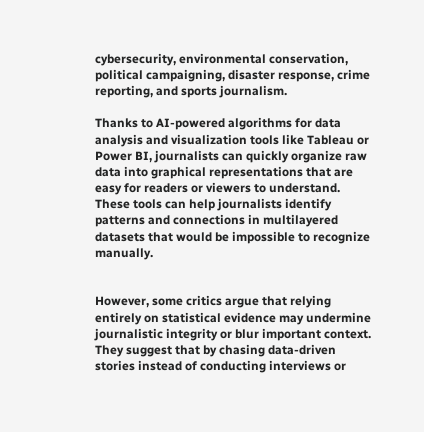cybersecurity, environmental conservation, political campaigning, disaster response, crime reporting, and sports journalism.

Thanks to AI-powered algorithms for data analysis and visualization tools like Tableau or Power BI, journalists can quickly organize raw data into graphical representations that are easy for readers or viewers to understand. These tools can help journalists identify patterns and connections in multilayered datasets that would be impossible to recognize manually.


However, some critics argue that relying entirely on statistical evidence may undermine journalistic integrity or blur important context. They suggest that by chasing data-driven stories instead of conducting interviews or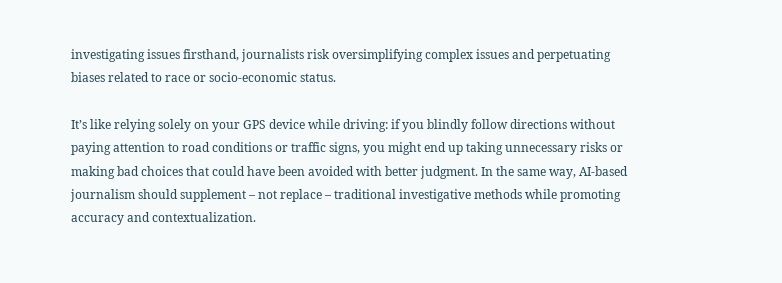investigating issues firsthand, journalists risk oversimplifying complex issues and perpetuating biases related to race or socio-economic status.

It’s like relying solely on your GPS device while driving: if you blindly follow directions without paying attention to road conditions or traffic signs, you might end up taking unnecessary risks or making bad choices that could have been avoided with better judgment. In the same way, AI-based journalism should supplement – not replace – traditional investigative methods while promoting accuracy and contextualization.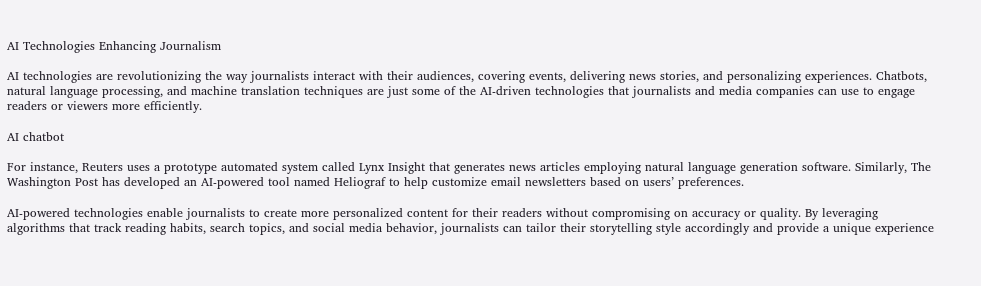AI Technologies Enhancing Journalism

AI technologies are revolutionizing the way journalists interact with their audiences, covering events, delivering news stories, and personalizing experiences. Chatbots, natural language processing, and machine translation techniques are just some of the AI-driven technologies that journalists and media companies can use to engage readers or viewers more efficiently.

AI chatbot

For instance, Reuters uses a prototype automated system called Lynx Insight that generates news articles employing natural language generation software. Similarly, The Washington Post has developed an AI-powered tool named Heliograf to help customize email newsletters based on users’ preferences.

AI-powered technologies enable journalists to create more personalized content for their readers without compromising on accuracy or quality. By leveraging algorithms that track reading habits, search topics, and social media behavior, journalists can tailor their storytelling style accordingly and provide a unique experience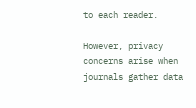to each reader.

However, privacy concerns arise when journals gather data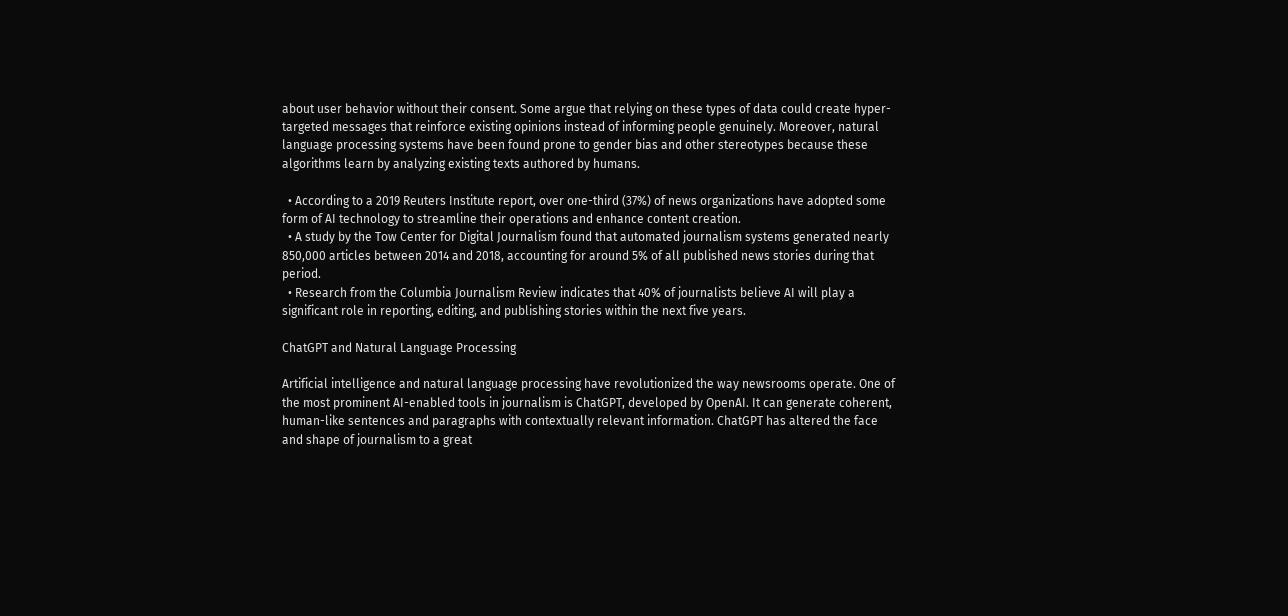about user behavior without their consent. Some argue that relying on these types of data could create hyper-targeted messages that reinforce existing opinions instead of informing people genuinely. Moreover, natural language processing systems have been found prone to gender bias and other stereotypes because these algorithms learn by analyzing existing texts authored by humans.

  • According to a 2019 Reuters Institute report, over one-third (37%) of news organizations have adopted some form of AI technology to streamline their operations and enhance content creation.
  • A study by the Tow Center for Digital Journalism found that automated journalism systems generated nearly 850,000 articles between 2014 and 2018, accounting for around 5% of all published news stories during that period.
  • Research from the Columbia Journalism Review indicates that 40% of journalists believe AI will play a significant role in reporting, editing, and publishing stories within the next five years.

ChatGPT and Natural Language Processing

Artificial intelligence and natural language processing have revolutionized the way newsrooms operate. One of the most prominent AI-enabled tools in journalism is ChatGPT, developed by OpenAI. It can generate coherent, human-like sentences and paragraphs with contextually relevant information. ChatGPT has altered the face and shape of journalism to a great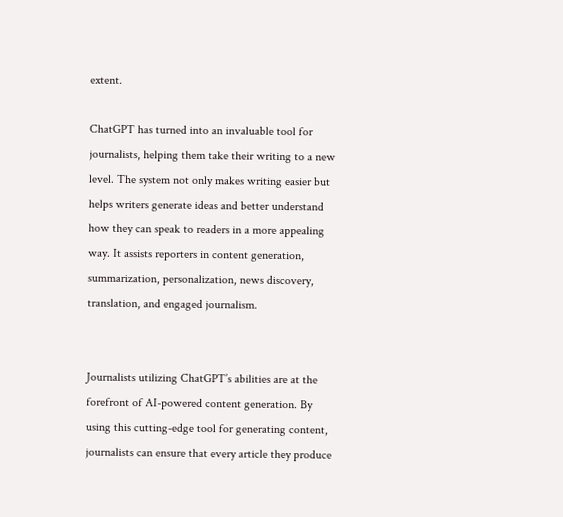extent.

ChatGPT has turned into an invaluable tool for journalists, helping them take their writing to a new level. The system not only makes writing easier but helps writers generate ideas and better understand how they can speak to readers in a more appealing way. It assists reporters in content generation, summarization, personalization, news discovery, translation, and engaged journalism.


Journalists utilizing ChatGPT’s abilities are at the forefront of AI-powered content generation. By using this cutting-edge tool for generating content, journalists can ensure that every article they produce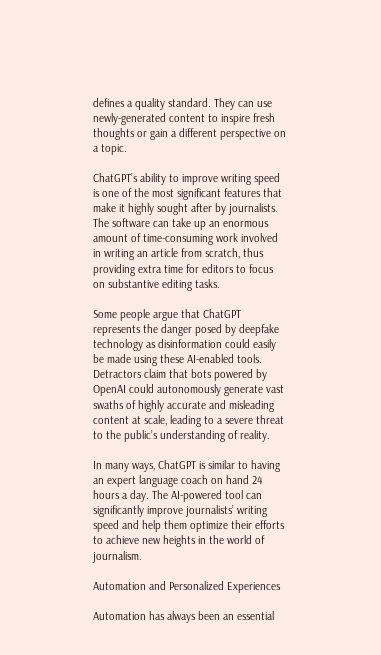defines a quality standard. They can use newly-generated content to inspire fresh thoughts or gain a different perspective on a topic.

ChatGPT’s ability to improve writing speed is one of the most significant features that make it highly sought after by journalists. The software can take up an enormous amount of time-consuming work involved in writing an article from scratch, thus providing extra time for editors to focus on substantive editing tasks.

Some people argue that ChatGPT represents the danger posed by deepfake technology as disinformation could easily be made using these AI-enabled tools. Detractors claim that bots powered by OpenAI could autonomously generate vast swaths of highly accurate and misleading content at scale, leading to a severe threat to the public’s understanding of reality.

In many ways, ChatGPT is similar to having an expert language coach on hand 24 hours a day. The AI-powered tool can significantly improve journalists’ writing speed and help them optimize their efforts to achieve new heights in the world of journalism.

Automation and Personalized Experiences

Automation has always been an essential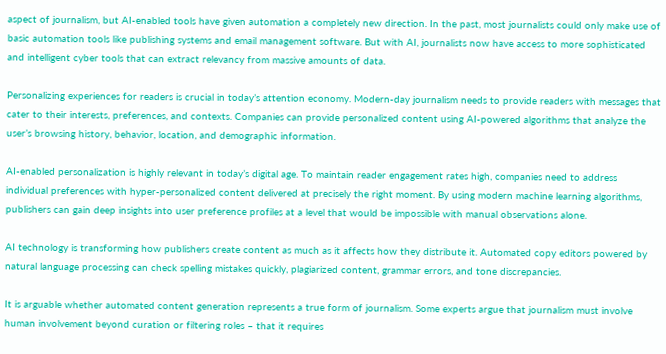aspect of journalism, but AI-enabled tools have given automation a completely new direction. In the past, most journalists could only make use of basic automation tools like publishing systems and email management software. But with AI, journalists now have access to more sophisticated and intelligent cyber tools that can extract relevancy from massive amounts of data.

Personalizing experiences for readers is crucial in today’s attention economy. Modern-day journalism needs to provide readers with messages that cater to their interests, preferences, and contexts. Companies can provide personalized content using AI-powered algorithms that analyze the user’s browsing history, behavior, location, and demographic information.

AI-enabled personalization is highly relevant in today’s digital age. To maintain reader engagement rates high, companies need to address individual preferences with hyper-personalized content delivered at precisely the right moment. By using modern machine learning algorithms, publishers can gain deep insights into user preference profiles at a level that would be impossible with manual observations alone.

AI technology is transforming how publishers create content as much as it affects how they distribute it. Automated copy editors powered by natural language processing can check spelling mistakes quickly, plagiarized content, grammar errors, and tone discrepancies.

It is arguable whether automated content generation represents a true form of journalism. Some experts argue that journalism must involve human involvement beyond curation or filtering roles – that it requires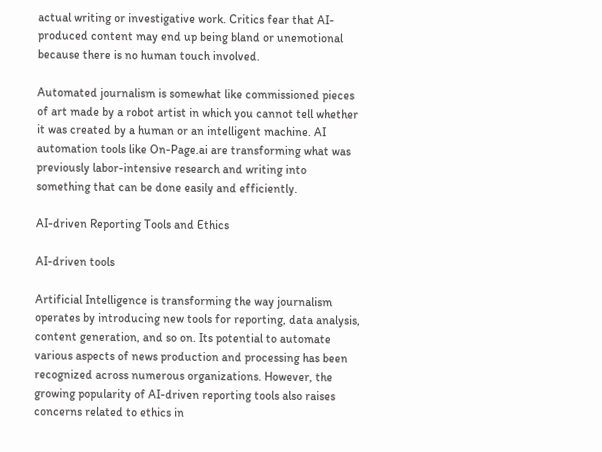actual writing or investigative work. Critics fear that AI-produced content may end up being bland or unemotional because there is no human touch involved.

Automated journalism is somewhat like commissioned pieces of art made by a robot artist in which you cannot tell whether it was created by a human or an intelligent machine. AI automation tools like On-Page.ai are transforming what was previously labor-intensive research and writing into something that can be done easily and efficiently.

AI-driven Reporting Tools and Ethics

AI-driven tools

Artificial Intelligence is transforming the way journalism operates by introducing new tools for reporting, data analysis, content generation, and so on. Its potential to automate various aspects of news production and processing has been recognized across numerous organizations. However, the growing popularity of AI-driven reporting tools also raises concerns related to ethics in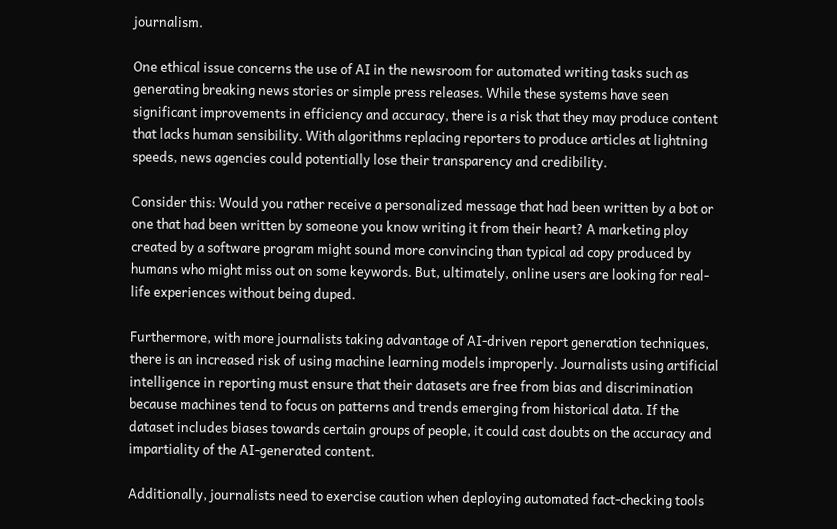journalism.

One ethical issue concerns the use of AI in the newsroom for automated writing tasks such as generating breaking news stories or simple press releases. While these systems have seen significant improvements in efficiency and accuracy, there is a risk that they may produce content that lacks human sensibility. With algorithms replacing reporters to produce articles at lightning speeds, news agencies could potentially lose their transparency and credibility.

Consider this: Would you rather receive a personalized message that had been written by a bot or one that had been written by someone you know writing it from their heart? A marketing ploy created by a software program might sound more convincing than typical ad copy produced by humans who might miss out on some keywords. But, ultimately, online users are looking for real-life experiences without being duped.

Furthermore, with more journalists taking advantage of AI-driven report generation techniques, there is an increased risk of using machine learning models improperly. Journalists using artificial intelligence in reporting must ensure that their datasets are free from bias and discrimination because machines tend to focus on patterns and trends emerging from historical data. If the dataset includes biases towards certain groups of people, it could cast doubts on the accuracy and impartiality of the AI-generated content.

Additionally, journalists need to exercise caution when deploying automated fact-checking tools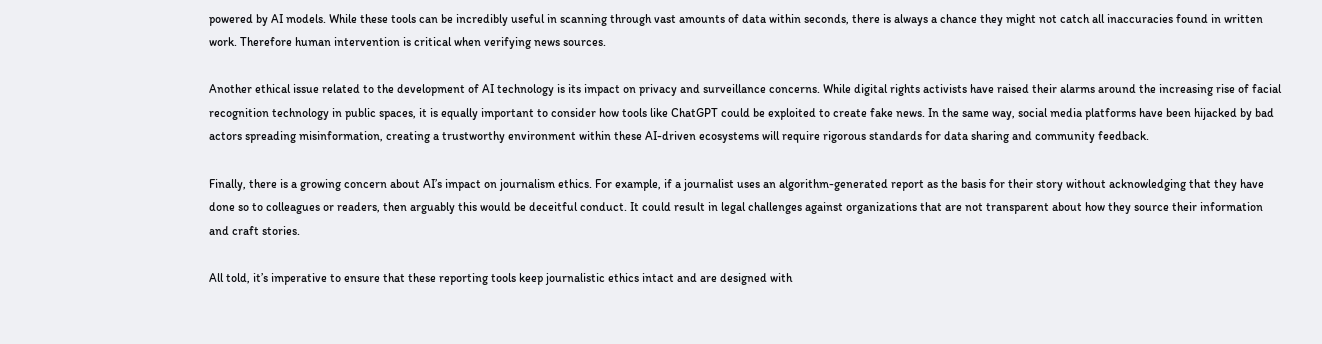powered by AI models. While these tools can be incredibly useful in scanning through vast amounts of data within seconds, there is always a chance they might not catch all inaccuracies found in written work. Therefore human intervention is critical when verifying news sources.

Another ethical issue related to the development of AI technology is its impact on privacy and surveillance concerns. While digital rights activists have raised their alarms around the increasing rise of facial recognition technology in public spaces, it is equally important to consider how tools like ChatGPT could be exploited to create fake news. In the same way, social media platforms have been hijacked by bad actors spreading misinformation, creating a trustworthy environment within these AI-driven ecosystems will require rigorous standards for data sharing and community feedback.

Finally, there is a growing concern about AI’s impact on journalism ethics. For example, if a journalist uses an algorithm-generated report as the basis for their story without acknowledging that they have done so to colleagues or readers, then arguably this would be deceitful conduct. It could result in legal challenges against organizations that are not transparent about how they source their information and craft stories.

All told, it’s imperative to ensure that these reporting tools keep journalistic ethics intact and are designed with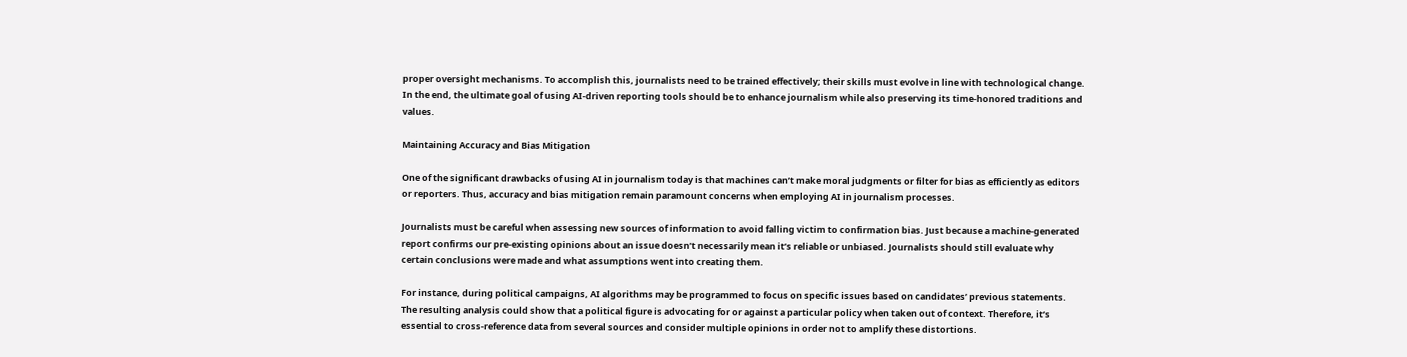proper oversight mechanisms. To accomplish this, journalists need to be trained effectively; their skills must evolve in line with technological change. In the end, the ultimate goal of using AI-driven reporting tools should be to enhance journalism while also preserving its time-honored traditions and values.

Maintaining Accuracy and Bias Mitigation

One of the significant drawbacks of using AI in journalism today is that machines can’t make moral judgments or filter for bias as efficiently as editors or reporters. Thus, accuracy and bias mitigation remain paramount concerns when employing AI in journalism processes.

Journalists must be careful when assessing new sources of information to avoid falling victim to confirmation bias. Just because a machine-generated report confirms our pre-existing opinions about an issue doesn’t necessarily mean it’s reliable or unbiased. Journalists should still evaluate why certain conclusions were made and what assumptions went into creating them.

For instance, during political campaigns, AI algorithms may be programmed to focus on specific issues based on candidates’ previous statements. The resulting analysis could show that a political figure is advocating for or against a particular policy when taken out of context. Therefore, it’s essential to cross-reference data from several sources and consider multiple opinions in order not to amplify these distortions.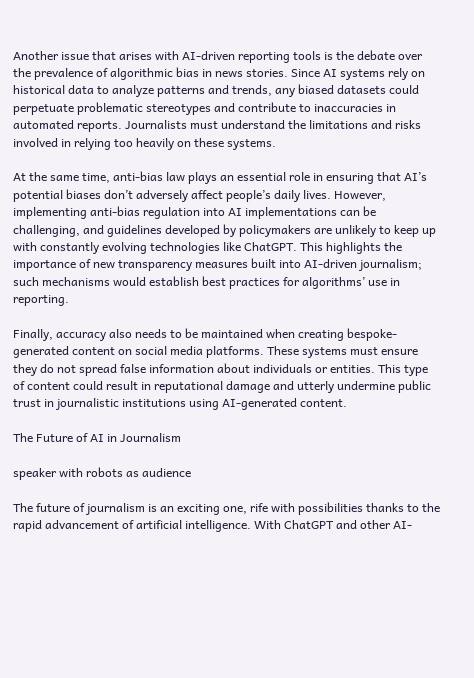Another issue that arises with AI-driven reporting tools is the debate over the prevalence of algorithmic bias in news stories. Since AI systems rely on historical data to analyze patterns and trends, any biased datasets could perpetuate problematic stereotypes and contribute to inaccuracies in automated reports. Journalists must understand the limitations and risks involved in relying too heavily on these systems.

At the same time, anti-bias law plays an essential role in ensuring that AI’s potential biases don’t adversely affect people’s daily lives. However, implementing anti-bias regulation into AI implementations can be challenging, and guidelines developed by policymakers are unlikely to keep up with constantly evolving technologies like ChatGPT. This highlights the importance of new transparency measures built into AI-driven journalism; such mechanisms would establish best practices for algorithms’ use in reporting.

Finally, accuracy also needs to be maintained when creating bespoke-generated content on social media platforms. These systems must ensure they do not spread false information about individuals or entities. This type of content could result in reputational damage and utterly undermine public trust in journalistic institutions using AI-generated content.

The Future of AI in Journalism

speaker with robots as audience

The future of journalism is an exciting one, rife with possibilities thanks to the rapid advancement of artificial intelligence. With ChatGPT and other AI-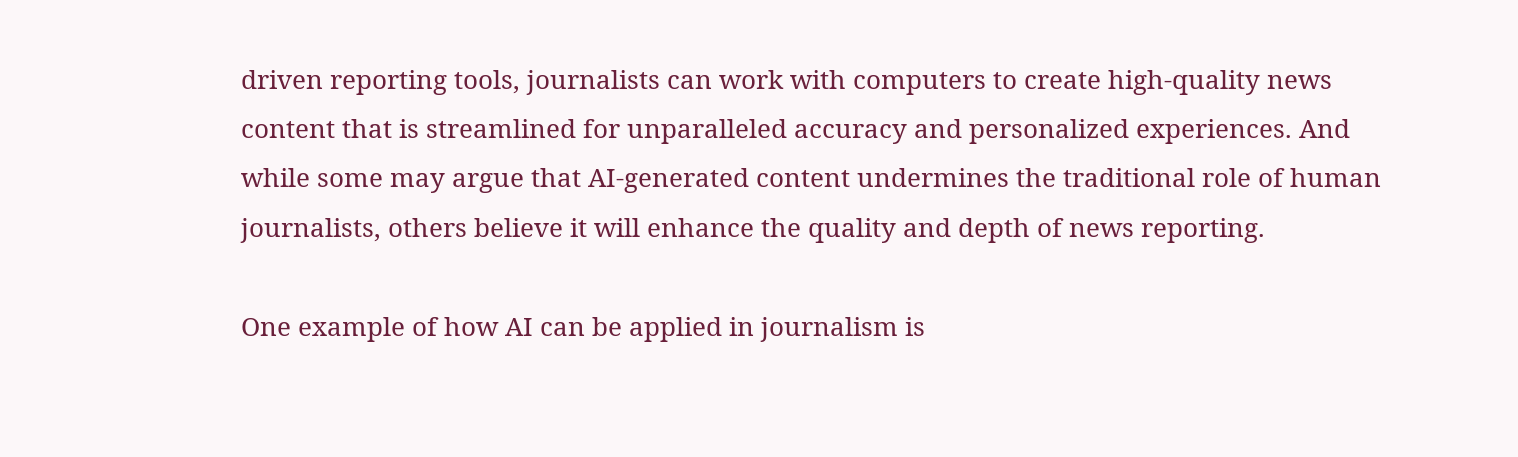driven reporting tools, journalists can work with computers to create high-quality news content that is streamlined for unparalleled accuracy and personalized experiences. And while some may argue that AI-generated content undermines the traditional role of human journalists, others believe it will enhance the quality and depth of news reporting.

One example of how AI can be applied in journalism is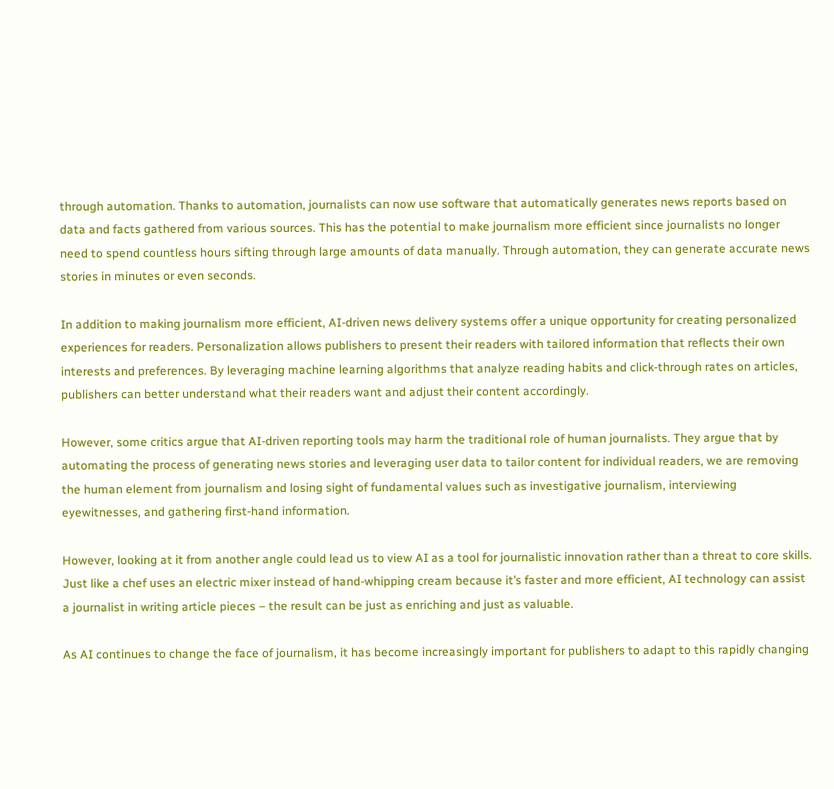through automation. Thanks to automation, journalists can now use software that automatically generates news reports based on data and facts gathered from various sources. This has the potential to make journalism more efficient since journalists no longer need to spend countless hours sifting through large amounts of data manually. Through automation, they can generate accurate news stories in minutes or even seconds.

In addition to making journalism more efficient, AI-driven news delivery systems offer a unique opportunity for creating personalized experiences for readers. Personalization allows publishers to present their readers with tailored information that reflects their own interests and preferences. By leveraging machine learning algorithms that analyze reading habits and click-through rates on articles, publishers can better understand what their readers want and adjust their content accordingly.

However, some critics argue that AI-driven reporting tools may harm the traditional role of human journalists. They argue that by automating the process of generating news stories and leveraging user data to tailor content for individual readers, we are removing the human element from journalism and losing sight of fundamental values such as investigative journalism, interviewing eyewitnesses, and gathering first-hand information.

However, looking at it from another angle could lead us to view AI as a tool for journalistic innovation rather than a threat to core skills. Just like a chef uses an electric mixer instead of hand-whipping cream because it’s faster and more efficient, AI technology can assist a journalist in writing article pieces – the result can be just as enriching and just as valuable.

As AI continues to change the face of journalism, it has become increasingly important for publishers to adapt to this rapidly changing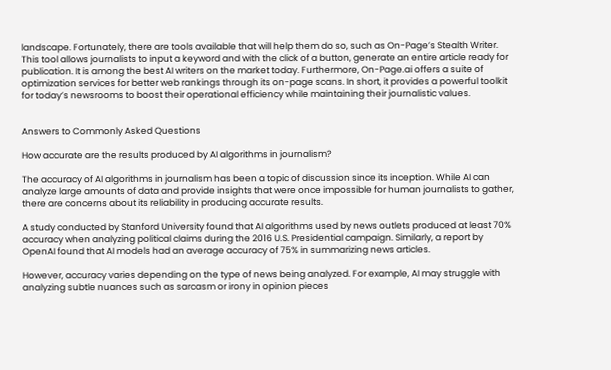landscape. Fortunately, there are tools available that will help them do so, such as On-Page’s Stealth Writer. This tool allows journalists to input a keyword and with the click of a button, generate an entire article ready for publication. It is among the best AI writers on the market today. Furthermore, On-Page.ai offers a suite of optimization services for better web rankings through its on-page scans. In short, it provides a powerful toolkit for today’s newsrooms to boost their operational efficiency while maintaining their journalistic values.


Answers to Commonly Asked Questions

How accurate are the results produced by AI algorithms in journalism?

The accuracy of AI algorithms in journalism has been a topic of discussion since its inception. While AI can analyze large amounts of data and provide insights that were once impossible for human journalists to gather, there are concerns about its reliability in producing accurate results.

A study conducted by Stanford University found that AI algorithms used by news outlets produced at least 70% accuracy when analyzing political claims during the 2016 U.S. Presidential campaign. Similarly, a report by OpenAI found that AI models had an average accuracy of 75% in summarizing news articles.

However, accuracy varies depending on the type of news being analyzed. For example, AI may struggle with analyzing subtle nuances such as sarcasm or irony in opinion pieces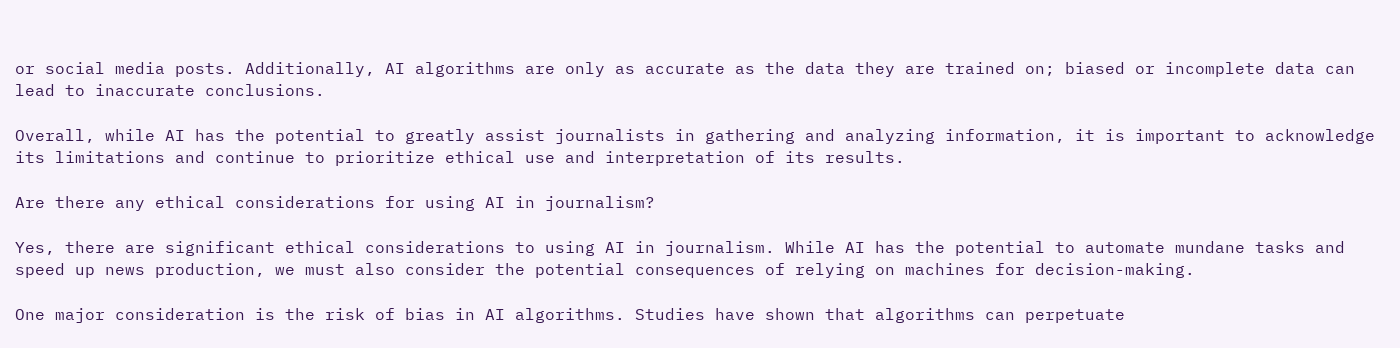or social media posts. Additionally, AI algorithms are only as accurate as the data they are trained on; biased or incomplete data can lead to inaccurate conclusions.

Overall, while AI has the potential to greatly assist journalists in gathering and analyzing information, it is important to acknowledge its limitations and continue to prioritize ethical use and interpretation of its results.

Are there any ethical considerations for using AI in journalism?

Yes, there are significant ethical considerations to using AI in journalism. While AI has the potential to automate mundane tasks and speed up news production, we must also consider the potential consequences of relying on machines for decision-making.

One major consideration is the risk of bias in AI algorithms. Studies have shown that algorithms can perpetuate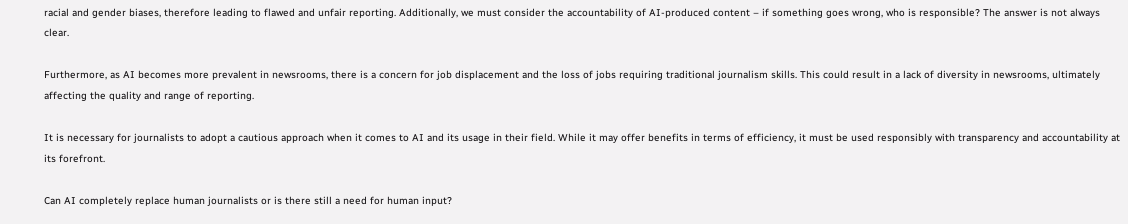racial and gender biases, therefore leading to flawed and unfair reporting. Additionally, we must consider the accountability of AI-produced content – if something goes wrong, who is responsible? The answer is not always clear.

Furthermore, as AI becomes more prevalent in newsrooms, there is a concern for job displacement and the loss of jobs requiring traditional journalism skills. This could result in a lack of diversity in newsrooms, ultimately affecting the quality and range of reporting.

It is necessary for journalists to adopt a cautious approach when it comes to AI and its usage in their field. While it may offer benefits in terms of efficiency, it must be used responsibly with transparency and accountability at its forefront.

Can AI completely replace human journalists or is there still a need for human input?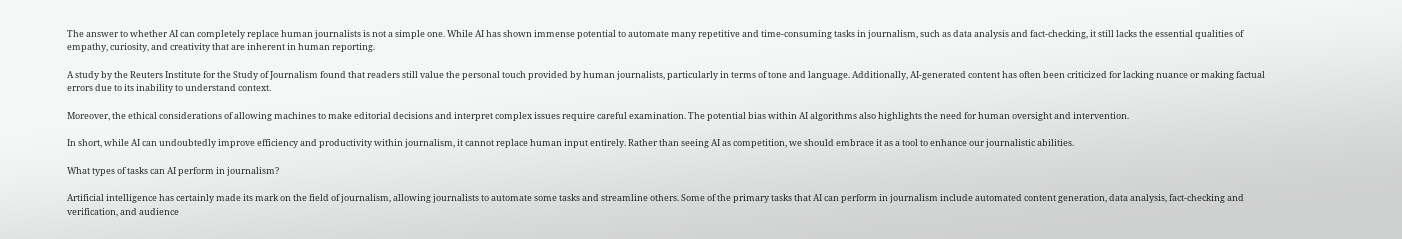The answer to whether AI can completely replace human journalists is not a simple one. While AI has shown immense potential to automate many repetitive and time-consuming tasks in journalism, such as data analysis and fact-checking, it still lacks the essential qualities of empathy, curiosity, and creativity that are inherent in human reporting.

A study by the Reuters Institute for the Study of Journalism found that readers still value the personal touch provided by human journalists, particularly in terms of tone and language. Additionally, AI-generated content has often been criticized for lacking nuance or making factual errors due to its inability to understand context.

Moreover, the ethical considerations of allowing machines to make editorial decisions and interpret complex issues require careful examination. The potential bias within AI algorithms also highlights the need for human oversight and intervention.

In short, while AI can undoubtedly improve efficiency and productivity within journalism, it cannot replace human input entirely. Rather than seeing AI as competition, we should embrace it as a tool to enhance our journalistic abilities.

What types of tasks can AI perform in journalism?

Artificial intelligence has certainly made its mark on the field of journalism, allowing journalists to automate some tasks and streamline others. Some of the primary tasks that AI can perform in journalism include automated content generation, data analysis, fact-checking and verification, and audience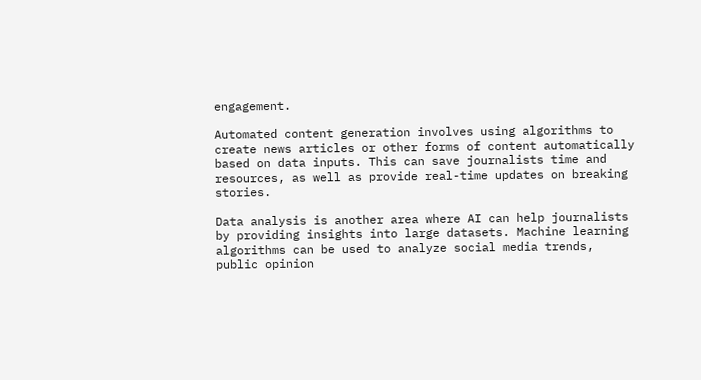engagement.

Automated content generation involves using algorithms to create news articles or other forms of content automatically based on data inputs. This can save journalists time and resources, as well as provide real-time updates on breaking stories.

Data analysis is another area where AI can help journalists by providing insights into large datasets. Machine learning algorithms can be used to analyze social media trends, public opinion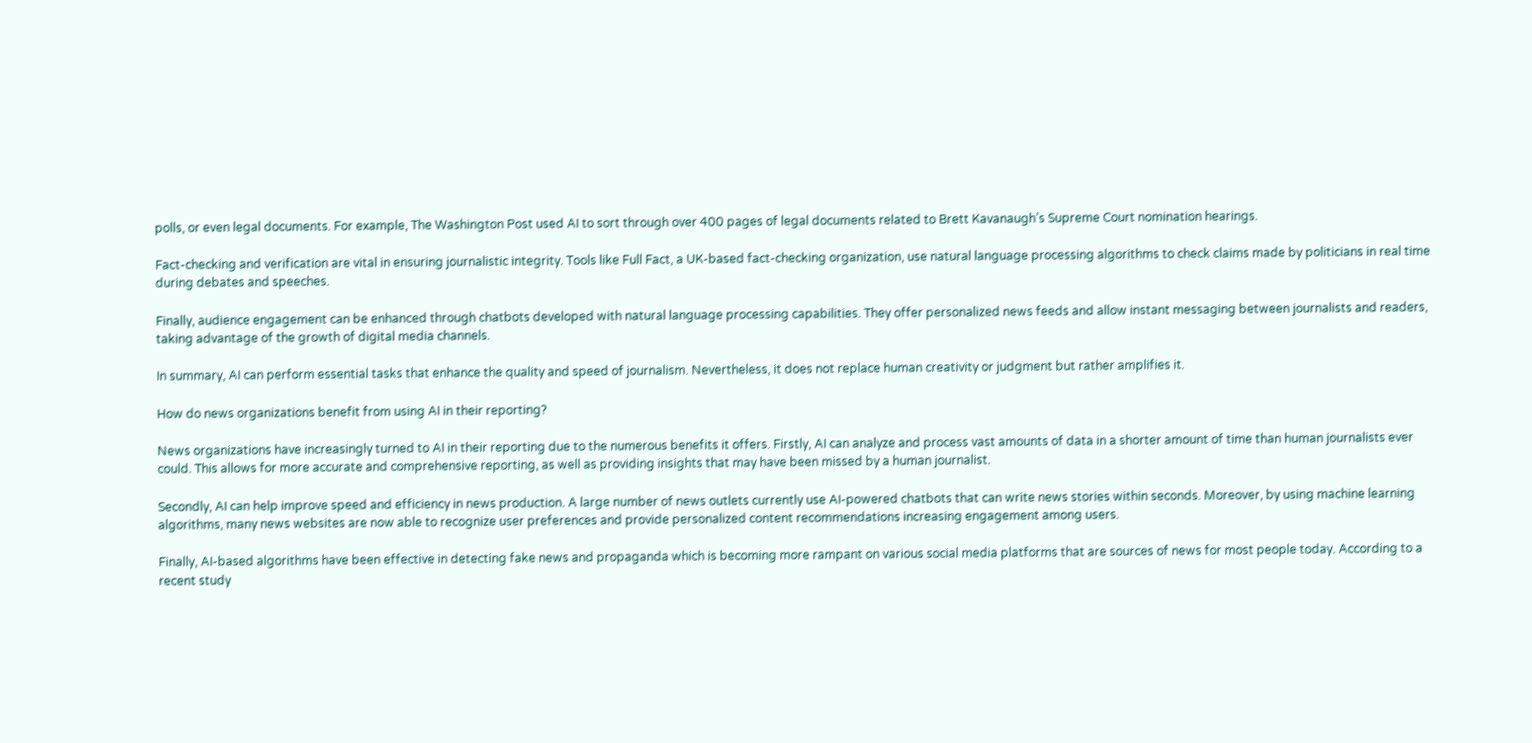polls, or even legal documents. For example, The Washington Post used AI to sort through over 400 pages of legal documents related to Brett Kavanaugh’s Supreme Court nomination hearings.

Fact-checking and verification are vital in ensuring journalistic integrity. Tools like Full Fact, a UK-based fact-checking organization, use natural language processing algorithms to check claims made by politicians in real time during debates and speeches.

Finally, audience engagement can be enhanced through chatbots developed with natural language processing capabilities. They offer personalized news feeds and allow instant messaging between journalists and readers, taking advantage of the growth of digital media channels.

In summary, AI can perform essential tasks that enhance the quality and speed of journalism. Nevertheless, it does not replace human creativity or judgment but rather amplifies it.

How do news organizations benefit from using AI in their reporting?

News organizations have increasingly turned to AI in their reporting due to the numerous benefits it offers. Firstly, AI can analyze and process vast amounts of data in a shorter amount of time than human journalists ever could. This allows for more accurate and comprehensive reporting, as well as providing insights that may have been missed by a human journalist.

Secondly, AI can help improve speed and efficiency in news production. A large number of news outlets currently use AI-powered chatbots that can write news stories within seconds. Moreover, by using machine learning algorithms, many news websites are now able to recognize user preferences and provide personalized content recommendations increasing engagement among users.

Finally, AI-based algorithms have been effective in detecting fake news and propaganda which is becoming more rampant on various social media platforms that are sources of news for most people today. According to a recent study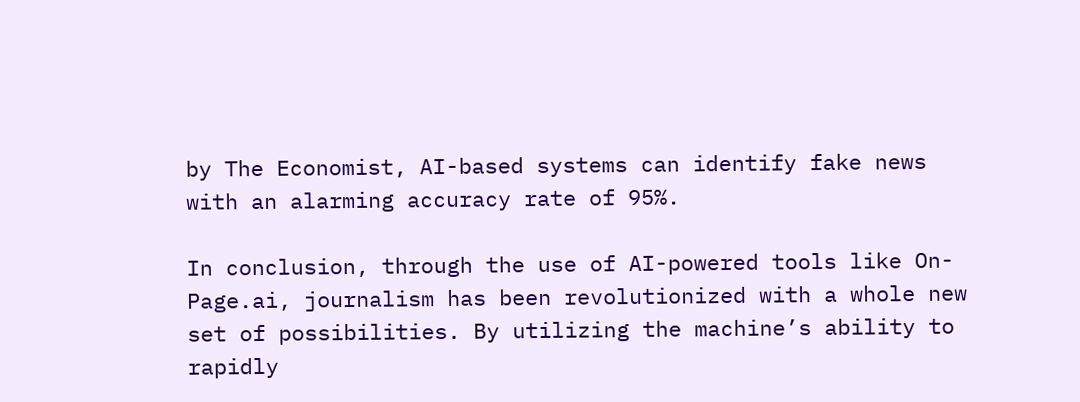by The Economist, AI-based systems can identify fake news with an alarming accuracy rate of 95%.

In conclusion, through the use of AI-powered tools like On-Page.ai, journalism has been revolutionized with a whole new set of possibilities. By utilizing the machine’s ability to rapidly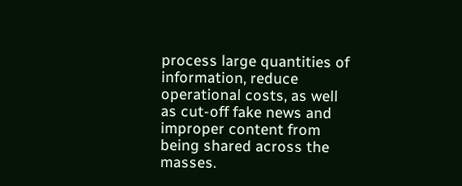process large quantities of information, reduce operational costs, as well as cut-off fake news and improper content from being shared across the masses.